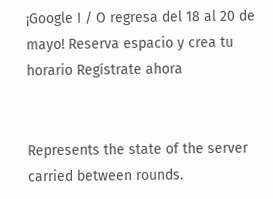¡Google I / O regresa del 18 al 20 de mayo! Reserva espacio y crea tu horario Regístrate ahora


Represents the state of the server carried between rounds.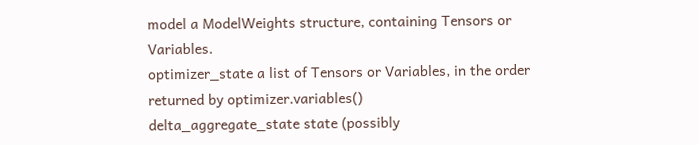model a ModelWeights structure, containing Tensors or Variables.
optimizer_state a list of Tensors or Variables, in the order returned by optimizer.variables()
delta_aggregate_state state (possibly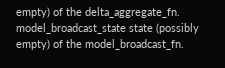empty) of the delta_aggregate_fn.
model_broadcast_state state (possibly empty) of the model_broadcast_fn.